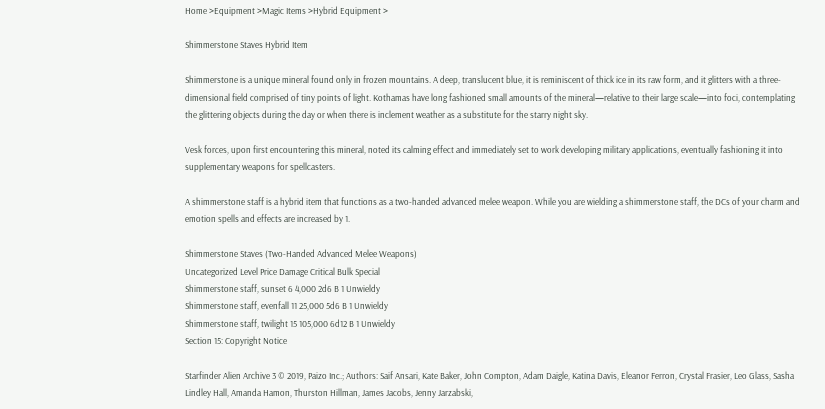Home >Equipment >Magic Items >Hybrid Equipment >

Shimmerstone Staves Hybrid Item

Shimmerstone is a unique mineral found only in frozen mountains. A deep, translucent blue, it is reminiscent of thick ice in its raw form, and it glitters with a three-dimensional field comprised of tiny points of light. Kothamas have long fashioned small amounts of the mineral—relative to their large scale—into foci, contemplating the glittering objects during the day or when there is inclement weather as a substitute for the starry night sky.

Vesk forces, upon first encountering this mineral, noted its calming effect and immediately set to work developing military applications, eventually fashioning it into supplementary weapons for spellcasters.

A shimmerstone staff is a hybrid item that functions as a two-handed advanced melee weapon. While you are wielding a shimmerstone staff, the DCs of your charm and emotion spells and effects are increased by 1.

Shimmerstone Staves (Two-Handed Advanced Melee Weapons)
Uncategorized Level Price Damage Critical Bulk Special
Shimmerstone staff, sunset 6 4,000 2d6 B 1 Unwieldy
Shimmerstone staff, evenfall 11 25,000 5d6 B 1 Unwieldy
Shimmerstone staff, twilight 15 105,000 6d12 B 1 Unwieldy
Section 15: Copyright Notice

Starfinder Alien Archive 3 © 2019, Paizo Inc.; Authors: Saif Ansari, Kate Baker, John Compton, Adam Daigle, Katina Davis, Eleanor Ferron, Crystal Frasier, Leo Glass, Sasha Lindley Hall, Amanda Hamon, Thurston Hillman, James Jacobs, Jenny Jarzabski,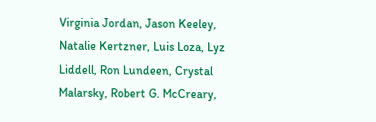Virginia Jordan, Jason Keeley, Natalie Kertzner, Luis Loza, Lyz Liddell, Ron Lundeen, Crystal Malarsky, Robert G. McCreary,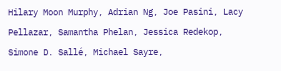Hilary Moon Murphy, Adrian Ng, Joe Pasini, Lacy Pellazar, Samantha Phelan, Jessica Redekop, Simone D. Sallé, Michael Sayre,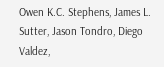Owen K.C. Stephens, James L. Sutter, Jason Tondro, Diego Valdez,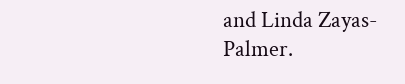and Linda Zayas-Palmer.